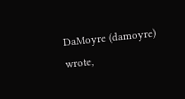DaMoyre (damoyre) wrote,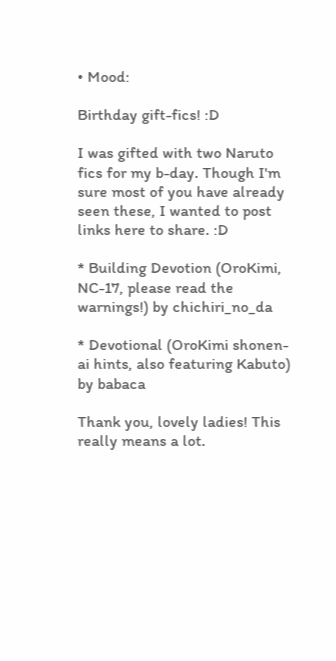• Mood:

Birthday gift-fics! :D

I was gifted with two Naruto fics for my b-day. Though I'm sure most of you have already seen these, I wanted to post links here to share. :D

* Building Devotion (OroKimi, NC-17, please read the warnings!) by chichiri_no_da

* Devotional (OroKimi shonen-ai hints, also featuring Kabuto) by babaca

Thank you, lovely ladies! This really means a lot.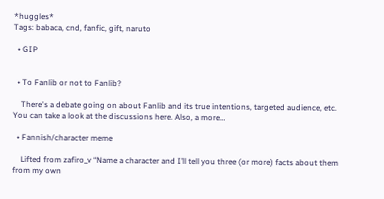*huggles*
Tags: babaca, cnd, fanfic, gift, naruto

  • GIP


  • To Fanlib or not to Fanlib?

    There's a debate going on about Fanlib and its true intentions, targeted audience, etc. You can take a look at the discussions here. Also, a more…

  • Fannish/character meme

    Lifted from zafiro_v “Name a character and I’ll tell you three (or more) facts about them from my own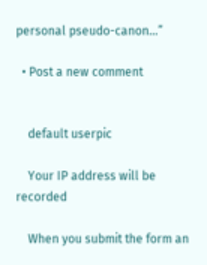personal pseudo-canon…”

  • Post a new comment


    default userpic

    Your IP address will be recorded

    When you submit the form an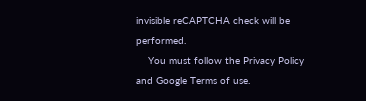invisible reCAPTCHA check will be performed.
    You must follow the Privacy Policy and Google Terms of use.